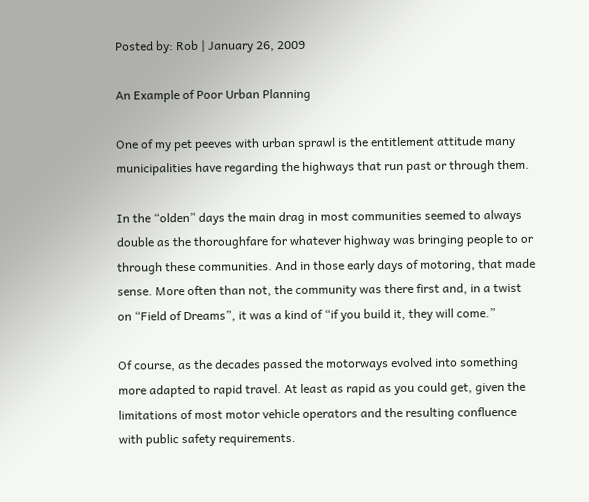Posted by: Rob | January 26, 2009

An Example of Poor Urban Planning

One of my pet peeves with urban sprawl is the entitlement attitude many municipalities have regarding the highways that run past or through them.

In the “olden” days the main drag in most communities seemed to always double as the thoroughfare for whatever highway was bringing people to or through these communities. And in those early days of motoring, that made sense. More often than not, the community was there first and, in a twist on “Field of Dreams”, it was a kind of “if you build it, they will come.”

Of course, as the decades passed the motorways evolved into something more adapted to rapid travel. At least as rapid as you could get, given the limitations of most motor vehicle operators and the resulting confluence with public safety requirements.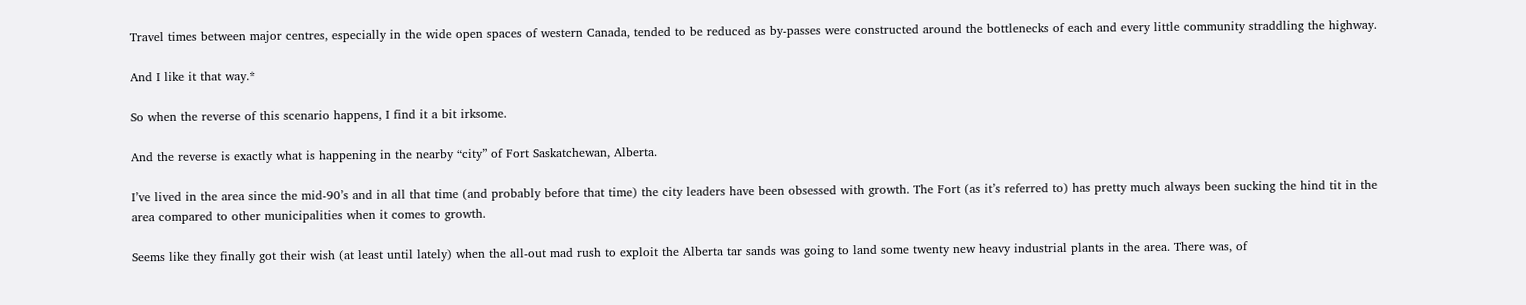Travel times between major centres, especially in the wide open spaces of western Canada, tended to be reduced as by-passes were constructed around the bottlenecks of each and every little community straddling the highway.

And I like it that way.*

So when the reverse of this scenario happens, I find it a bit irksome.

And the reverse is exactly what is happening in the nearby “city” of Fort Saskatchewan, Alberta.

I’ve lived in the area since the mid-90’s and in all that time (and probably before that time) the city leaders have been obsessed with growth. The Fort (as it’s referred to) has pretty much always been sucking the hind tit in the area compared to other municipalities when it comes to growth.

Seems like they finally got their wish (at least until lately) when the all-out mad rush to exploit the Alberta tar sands was going to land some twenty new heavy industrial plants in the area. There was, of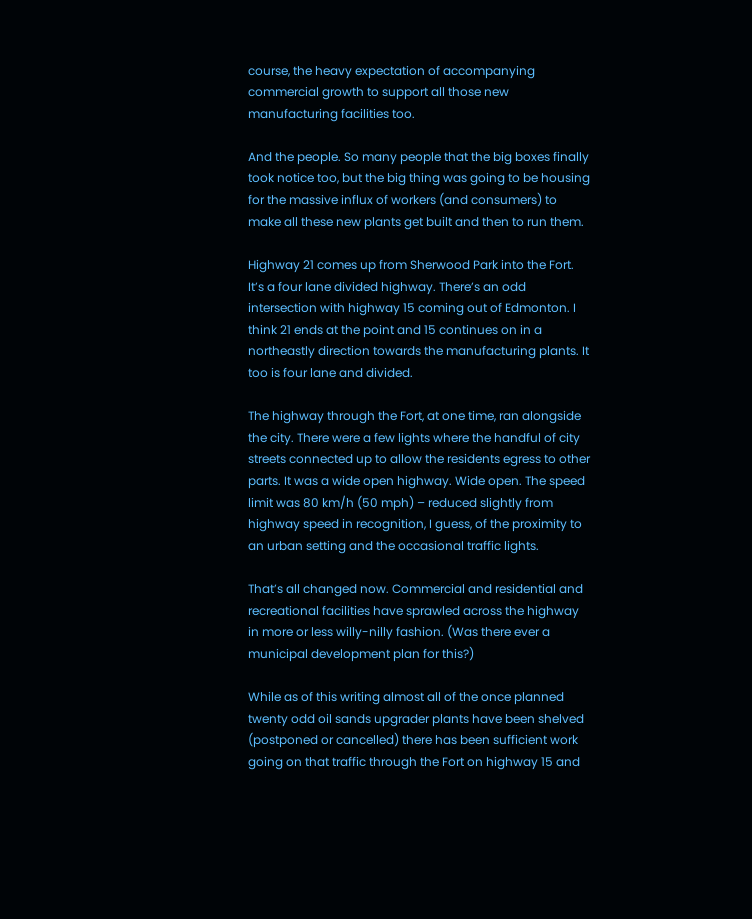course, the heavy expectation of accompanying commercial growth to support all those new manufacturing facilities too.

And the people. So many people that the big boxes finally took notice too, but the big thing was going to be housing for the massive influx of workers (and consumers) to make all these new plants get built and then to run them.

Highway 21 comes up from Sherwood Park into the Fort. It’s a four lane divided highway. There’s an odd intersection with highway 15 coming out of Edmonton. I think 21 ends at the point and 15 continues on in a northeastly direction towards the manufacturing plants. It too is four lane and divided.

The highway through the Fort, at one time, ran alongside the city. There were a few lights where the handful of city streets connected up to allow the residents egress to other parts. It was a wide open highway. Wide open. The speed limit was 80 km/h (50 mph) – reduced slightly from highway speed in recognition, I guess, of the proximity to an urban setting and the occasional traffic lights.

That’s all changed now. Commercial and residential and recreational facilities have sprawled across the highway in more or less willy-nilly fashion. (Was there ever a municipal development plan for this?)

While as of this writing almost all of the once planned twenty odd oil sands upgrader plants have been shelved (postponed or cancelled) there has been sufficient work going on that traffic through the Fort on highway 15 and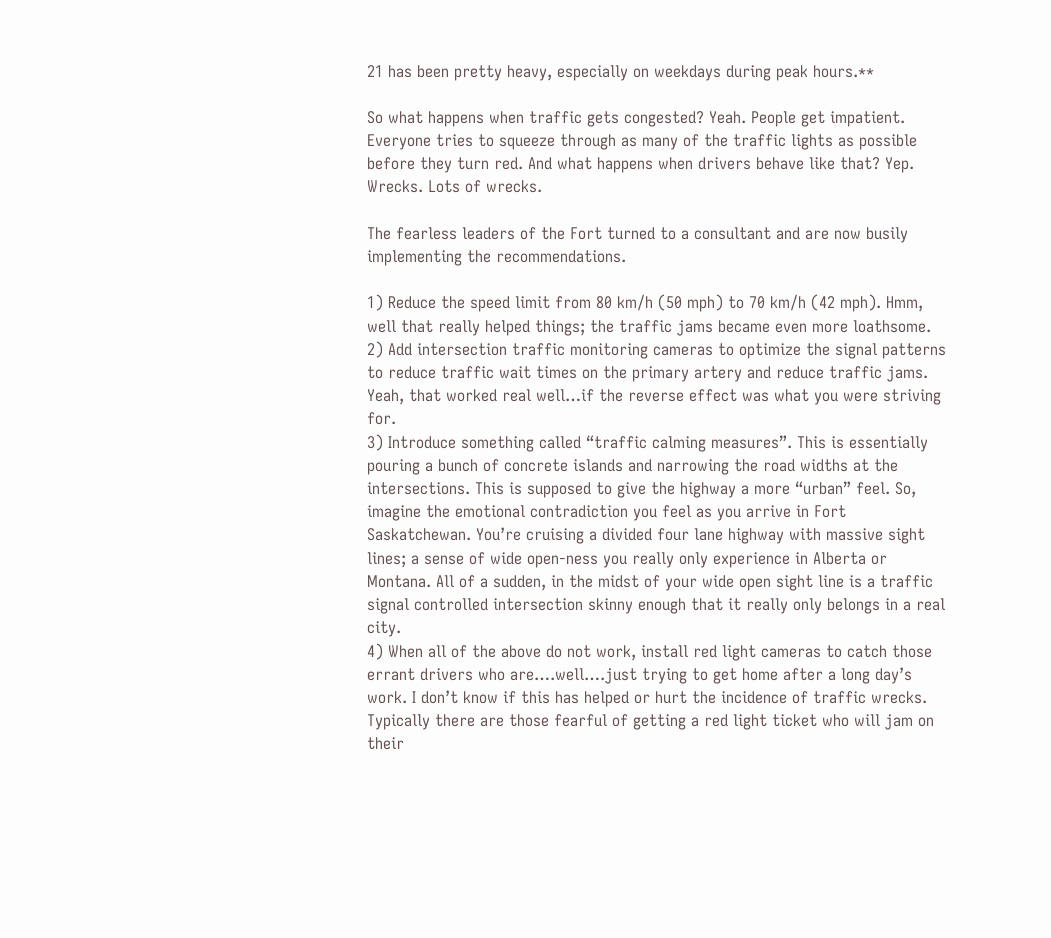21 has been pretty heavy, especially on weekdays during peak hours.**

So what happens when traffic gets congested? Yeah. People get impatient. Everyone tries to squeeze through as many of the traffic lights as possible before they turn red. And what happens when drivers behave like that? Yep. Wrecks. Lots of wrecks.

The fearless leaders of the Fort turned to a consultant and are now busily implementing the recommendations.

1) Reduce the speed limit from 80 km/h (50 mph) to 70 km/h (42 mph). Hmm, well that really helped things; the traffic jams became even more loathsome.
2) Add intersection traffic monitoring cameras to optimize the signal patterns to reduce traffic wait times on the primary artery and reduce traffic jams. Yeah, that worked real well…if the reverse effect was what you were striving for.
3) Introduce something called “traffic calming measures”. This is essentially pouring a bunch of concrete islands and narrowing the road widths at the intersections. This is supposed to give the highway a more “urban” feel. So, imagine the emotional contradiction you feel as you arrive in Fort Saskatchewan. You’re cruising a divided four lane highway with massive sight lines; a sense of wide open-ness you really only experience in Alberta or Montana. All of a sudden, in the midst of your wide open sight line is a traffic signal controlled intersection skinny enough that it really only belongs in a real city.
4) When all of the above do not work, install red light cameras to catch those errant drivers who are….well….just trying to get home after a long day’s work. I don’t know if this has helped or hurt the incidence of traffic wrecks. Typically there are those fearful of getting a red light ticket who will jam on their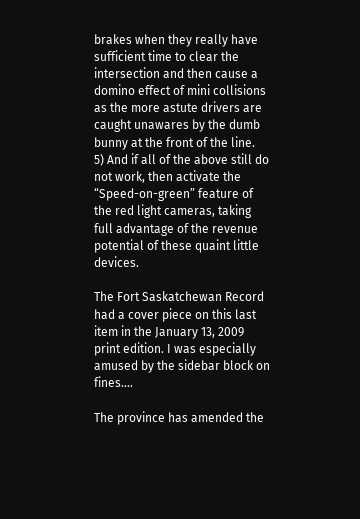brakes when they really have sufficient time to clear the intersection and then cause a domino effect of mini collisions as the more astute drivers are caught unawares by the dumb bunny at the front of the line.
5) And if all of the above still do not work, then activate the “Speed-on-green” feature of the red light cameras, taking full advantage of the revenue potential of these quaint little devices.

The Fort Saskatchewan Record had a cover piece on this last item in the January 13, 2009 print edition. I was especially amused by the sidebar block on fines….

The province has amended the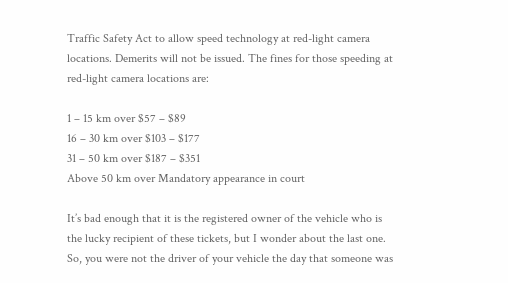Traffic Safety Act to allow speed technology at red-light camera locations. Demerits will not be issued. The fines for those speeding at red-light camera locations are:

1 – 15 km over $57 – $89
16 – 30 km over $103 – $177
31 – 50 km over $187 – $351
Above 50 km over Mandatory appearance in court

It’s bad enough that it is the registered owner of the vehicle who is the lucky recipient of these tickets, but I wonder about the last one. So, you were not the driver of your vehicle the day that someone was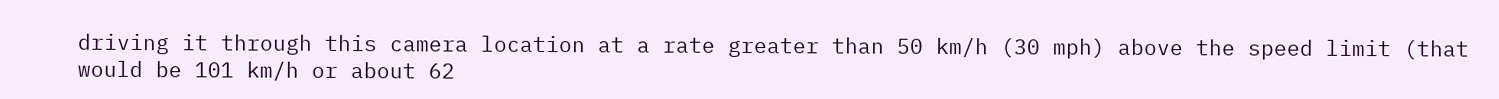driving it through this camera location at a rate greater than 50 km/h (30 mph) above the speed limit (that would be 101 km/h or about 62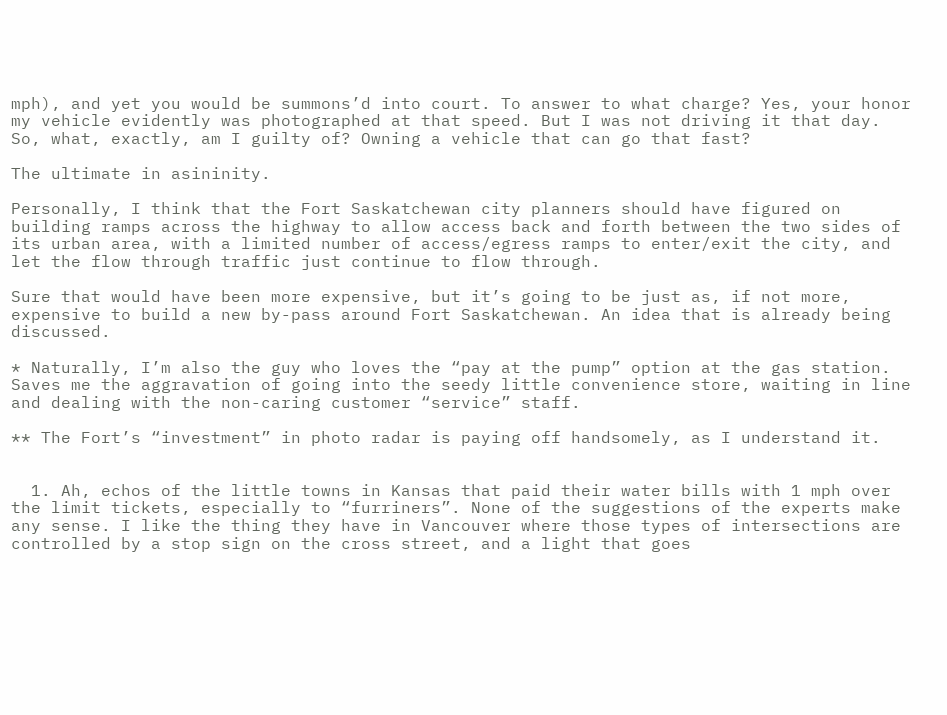mph), and yet you would be summons’d into court. To answer to what charge? Yes, your honor my vehicle evidently was photographed at that speed. But I was not driving it that day. So, what, exactly, am I guilty of? Owning a vehicle that can go that fast?

The ultimate in asininity.

Personally, I think that the Fort Saskatchewan city planners should have figured on building ramps across the highway to allow access back and forth between the two sides of its urban area, with a limited number of access/egress ramps to enter/exit the city, and let the flow through traffic just continue to flow through.

Sure that would have been more expensive, but it’s going to be just as, if not more, expensive to build a new by-pass around Fort Saskatchewan. An idea that is already being discussed.

* Naturally, I’m also the guy who loves the “pay at the pump” option at the gas station. Saves me the aggravation of going into the seedy little convenience store, waiting in line and dealing with the non-caring customer “service” staff.

** The Fort’s “investment” in photo radar is paying off handsomely, as I understand it.


  1. Ah, echos of the little towns in Kansas that paid their water bills with 1 mph over the limit tickets, especially to “furriners”. None of the suggestions of the experts make any sense. I like the thing they have in Vancouver where those types of intersections are controlled by a stop sign on the cross street, and a light that goes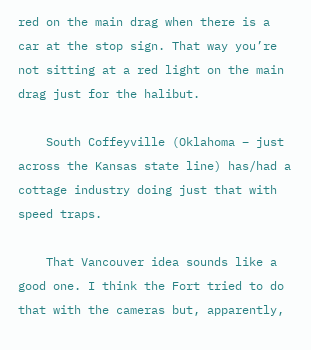red on the main drag when there is a car at the stop sign. That way you’re not sitting at a red light on the main drag just for the halibut.

    South Coffeyville (Oklahoma – just across the Kansas state line) has/had a cottage industry doing just that with speed traps.

    That Vancouver idea sounds like a good one. I think the Fort tried to do that with the cameras but, apparently,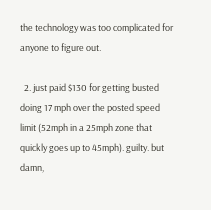the technology was too complicated for anyone to figure out.

  2. just paid $130 for getting busted doing 17 mph over the posted speed limit (52mph in a 25mph zone that quickly goes up to 45mph). guilty. but damn,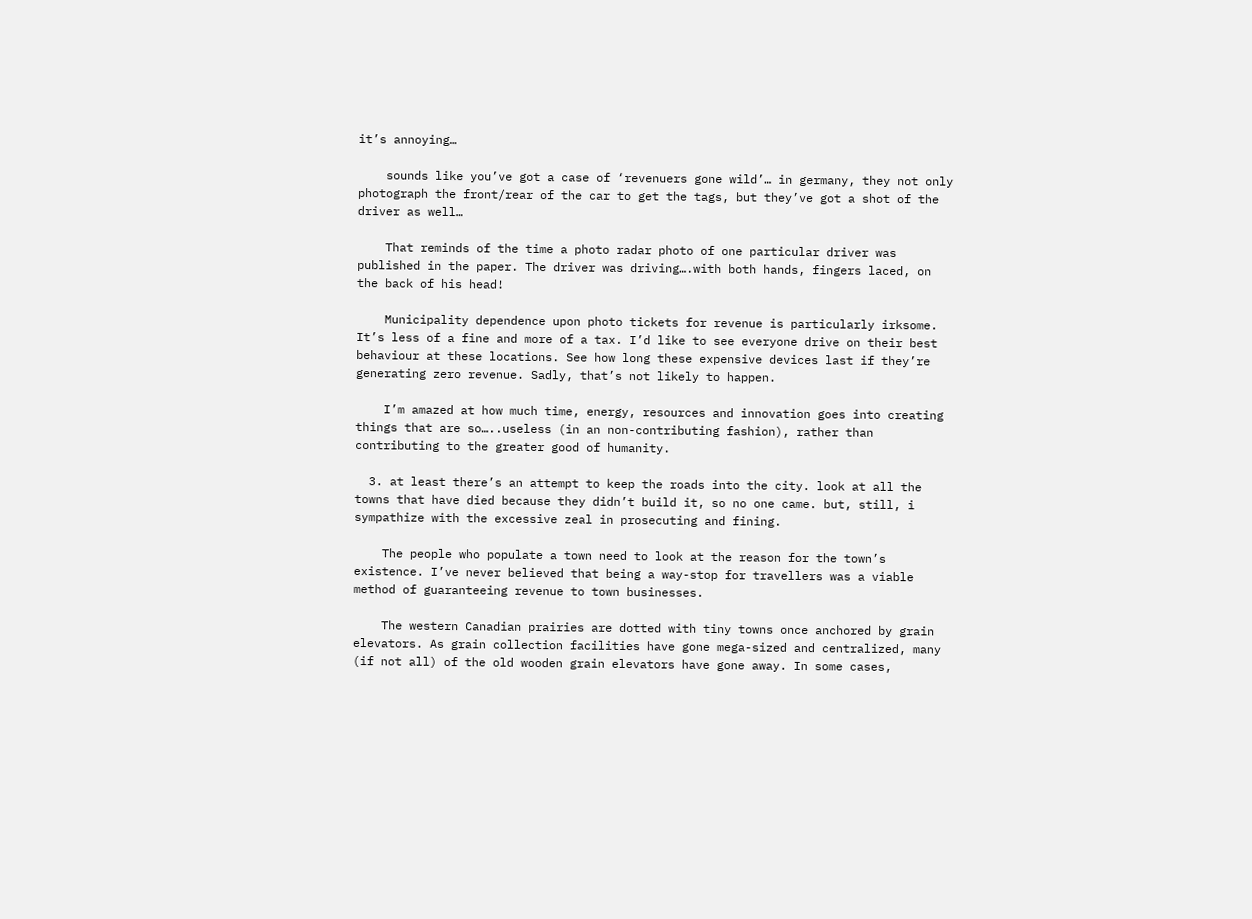it’s annoying…

    sounds like you’ve got a case of ‘revenuers gone wild’… in germany, they not only photograph the front/rear of the car to get the tags, but they’ve got a shot of the driver as well…

    That reminds of the time a photo radar photo of one particular driver was published in the paper. The driver was driving….with both hands, fingers laced, on the back of his head!

    Municipality dependence upon photo tickets for revenue is particularly irksome. It’s less of a fine and more of a tax. I’d like to see everyone drive on their best behaviour at these locations. See how long these expensive devices last if they’re generating zero revenue. Sadly, that’s not likely to happen.

    I’m amazed at how much time, energy, resources and innovation goes into creating things that are so…..useless (in an non-contributing fashion), rather than contributing to the greater good of humanity.

  3. at least there’s an attempt to keep the roads into the city. look at all the towns that have died because they didn’t build it, so no one came. but, still, i sympathize with the excessive zeal in prosecuting and fining.

    The people who populate a town need to look at the reason for the town’s existence. I’ve never believed that being a way-stop for travellers was a viable method of guaranteeing revenue to town businesses.

    The western Canadian prairies are dotted with tiny towns once anchored by grain elevators. As grain collection facilities have gone mega-sized and centralized, many (if not all) of the old wooden grain elevators have gone away. In some cases,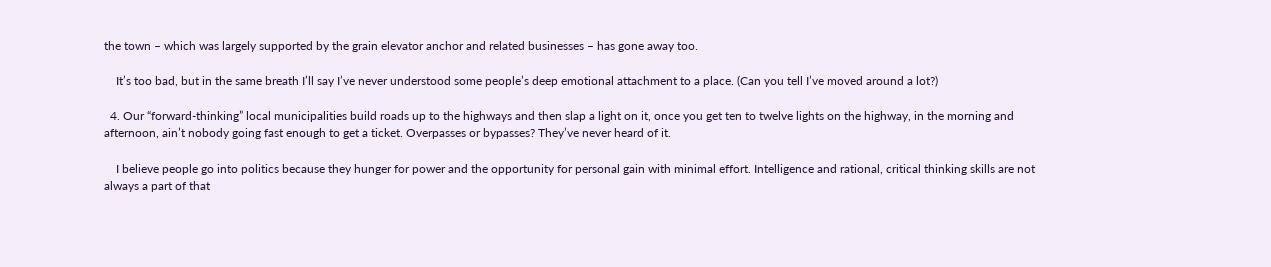the town – which was largely supported by the grain elevator anchor and related businesses – has gone away too.

    It’s too bad, but in the same breath I’ll say I’ve never understood some people’s deep emotional attachment to a place. (Can you tell I’ve moved around a lot?)

  4. Our “forward-thinking” local municipalities build roads up to the highways and then slap a light on it, once you get ten to twelve lights on the highway, in the morning and afternoon, ain’t nobody going fast enough to get a ticket. Overpasses or bypasses? They’ve never heard of it.

    I believe people go into politics because they hunger for power and the opportunity for personal gain with minimal effort. Intelligence and rational, critical thinking skills are not always a part of that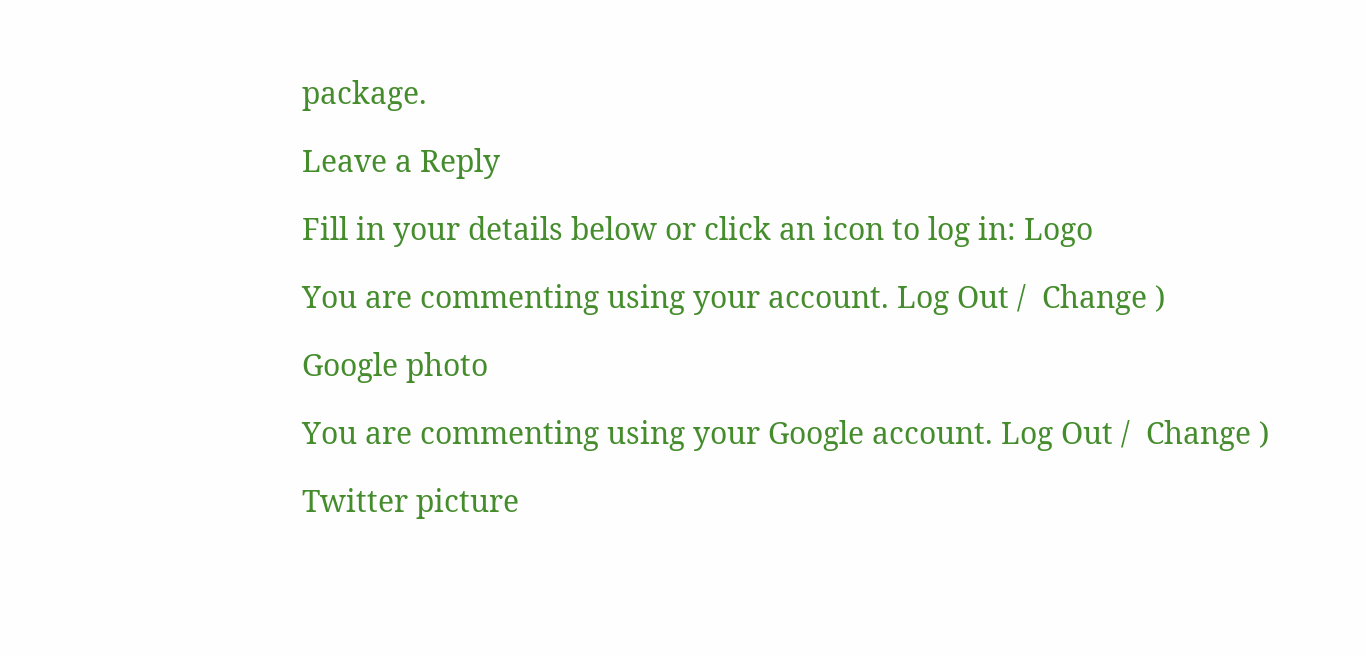package.

Leave a Reply

Fill in your details below or click an icon to log in: Logo

You are commenting using your account. Log Out /  Change )

Google photo

You are commenting using your Google account. Log Out /  Change )

Twitter picture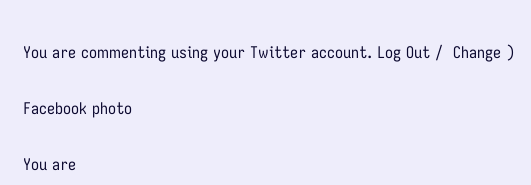You are commenting using your Twitter account. Log Out /  Change )

Facebook photo

You are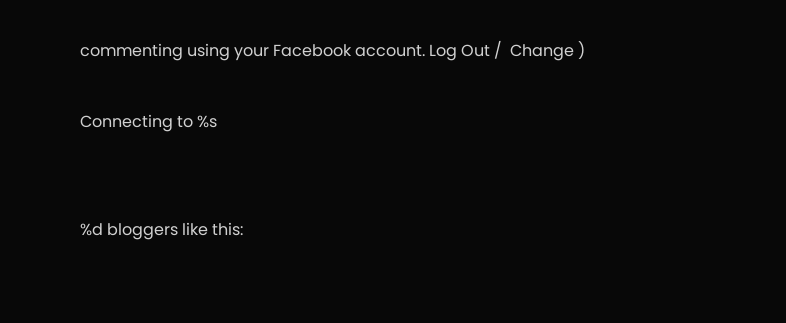commenting using your Facebook account. Log Out /  Change )

Connecting to %s


%d bloggers like this: